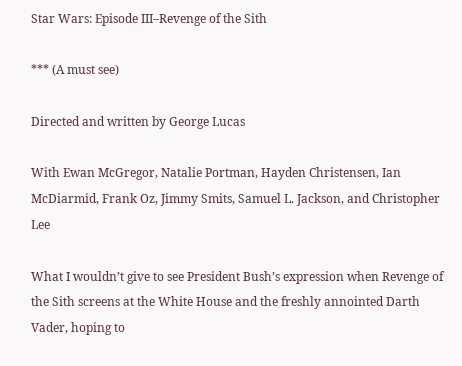Star Wars: Episode III–Revenge of the Sith

*** (A must see)

Directed and written by George Lucas

With Ewan McGregor, Natalie Portman, Hayden Christensen, Ian McDiarmid, Frank Oz, Jimmy Smits, Samuel L. Jackson, and Christopher Lee

What I wouldn’t give to see President Bush’s expression when Revenge of the Sith screens at the White House and the freshly annointed Darth Vader, hoping to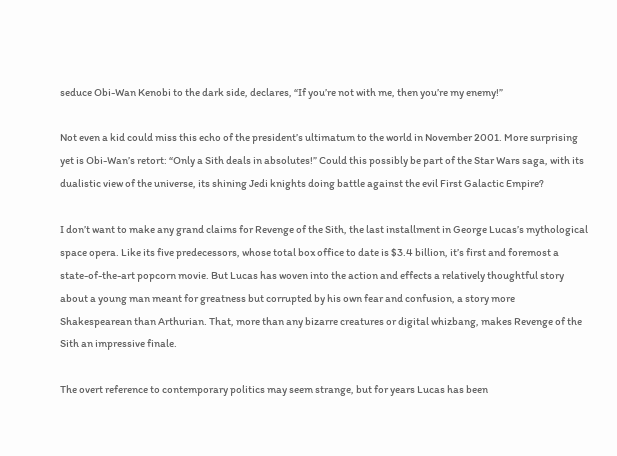seduce Obi-Wan Kenobi to the dark side, declares, “If you’re not with me, then you’re my enemy!”

Not even a kid could miss this echo of the president’s ultimatum to the world in November 2001. More surprising yet is Obi-Wan’s retort: “Only a Sith deals in absolutes!” Could this possibly be part of the Star Wars saga, with its dualistic view of the universe, its shining Jedi knights doing battle against the evil First Galactic Empire?

I don’t want to make any grand claims for Revenge of the Sith, the last installment in George Lucas’s mythological space opera. Like its five predecessors, whose total box office to date is $3.4 billion, it’s first and foremost a state-of-the-art popcorn movie. But Lucas has woven into the action and effects a relatively thoughtful story about a young man meant for greatness but corrupted by his own fear and confusion, a story more Shakespearean than Arthurian. That, more than any bizarre creatures or digital whizbang, makes Revenge of the Sith an impressive finale.

The overt reference to contemporary politics may seem strange, but for years Lucas has been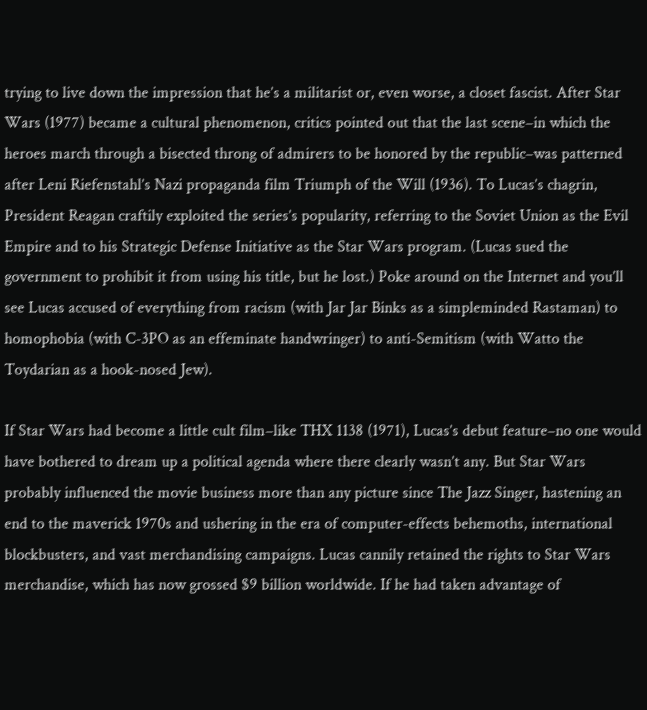trying to live down the impression that he’s a militarist or, even worse, a closet fascist. After Star Wars (1977) became a cultural phenomenon, critics pointed out that the last scene–in which the heroes march through a bisected throng of admirers to be honored by the republic–was patterned after Leni Riefenstahl’s Nazi propaganda film Triumph of the Will (1936). To Lucas’s chagrin, President Reagan craftily exploited the series’s popularity, referring to the Soviet Union as the Evil Empire and to his Strategic Defense Initiative as the Star Wars program. (Lucas sued the government to prohibit it from using his title, but he lost.) Poke around on the Internet and you’ll see Lucas accused of everything from racism (with Jar Jar Binks as a simpleminded Rastaman) to homophobia (with C-3PO as an effeminate handwringer) to anti-Semitism (with Watto the Toydarian as a hook-nosed Jew).

If Star Wars had become a little cult film–like THX 1138 (1971), Lucas’s debut feature–no one would have bothered to dream up a political agenda where there clearly wasn’t any. But Star Wars probably influenced the movie business more than any picture since The Jazz Singer, hastening an end to the maverick 1970s and ushering in the era of computer-effects behemoths, international blockbusters, and vast merchandising campaigns. Lucas cannily retained the rights to Star Wars merchandise, which has now grossed $9 billion worldwide. If he had taken advantage of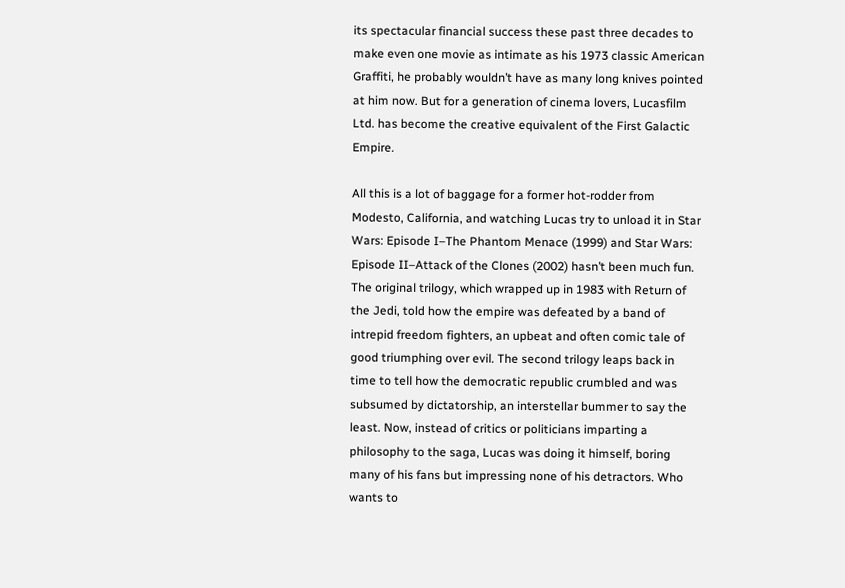its spectacular financial success these past three decades to make even one movie as intimate as his 1973 classic American Graffiti, he probably wouldn’t have as many long knives pointed at him now. But for a generation of cinema lovers, Lucasfilm Ltd. has become the creative equivalent of the First Galactic Empire.

All this is a lot of baggage for a former hot-rodder from Modesto, California, and watching Lucas try to unload it in Star Wars: Episode I–The Phantom Menace (1999) and Star Wars: Episode II–Attack of the Clones (2002) hasn’t been much fun. The original trilogy, which wrapped up in 1983 with Return of the Jedi, told how the empire was defeated by a band of intrepid freedom fighters, an upbeat and often comic tale of good triumphing over evil. The second trilogy leaps back in time to tell how the democratic republic crumbled and was subsumed by dictatorship, an interstellar bummer to say the least. Now, instead of critics or politicians imparting a philosophy to the saga, Lucas was doing it himself, boring many of his fans but impressing none of his detractors. Who wants to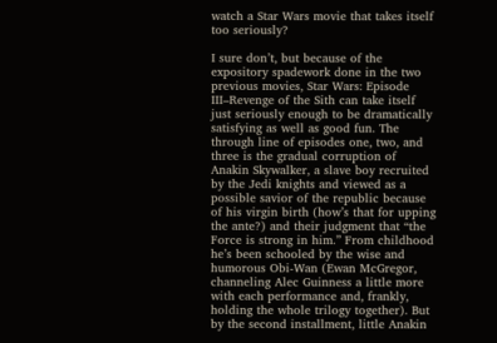watch a Star Wars movie that takes itself too seriously?

I sure don’t, but because of the expository spadework done in the two previous movies, Star Wars: Episode III–Revenge of the Sith can take itself just seriously enough to be dramatically satisfying as well as good fun. The through line of episodes one, two, and three is the gradual corruption of Anakin Skywalker, a slave boy recruited by the Jedi knights and viewed as a possible savior of the republic because of his virgin birth (how’s that for upping the ante?) and their judgment that “the Force is strong in him.” From childhood he’s been schooled by the wise and humorous Obi-Wan (Ewan McGregor, channeling Alec Guinness a little more with each performance and, frankly, holding the whole trilogy together). But by the second installment, little Anakin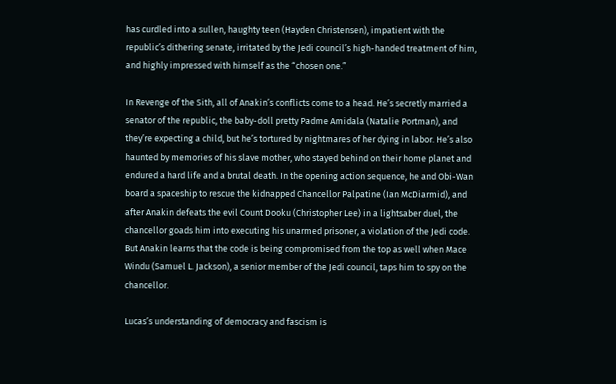has curdled into a sullen, haughty teen (Hayden Christensen), impatient with the republic’s dithering senate, irritated by the Jedi council’s high-handed treatment of him, and highly impressed with himself as the “chosen one.”

In Revenge of the Sith, all of Anakin’s conflicts come to a head. He’s secretly married a senator of the republic, the baby-doll pretty Padme Amidala (Natalie Portman), and they’re expecting a child, but he’s tortured by nightmares of her dying in labor. He’s also haunted by memories of his slave mother, who stayed behind on their home planet and endured a hard life and a brutal death. In the opening action sequence, he and Obi-Wan board a spaceship to rescue the kidnapped Chancellor Palpatine (Ian McDiarmid), and after Anakin defeats the evil Count Dooku (Christopher Lee) in a lightsaber duel, the chancellor goads him into executing his unarmed prisoner, a violation of the Jedi code. But Anakin learns that the code is being compromised from the top as well when Mace Windu (Samuel L. Jackson), a senior member of the Jedi council, taps him to spy on the chancellor.

Lucas’s understanding of democracy and fascism is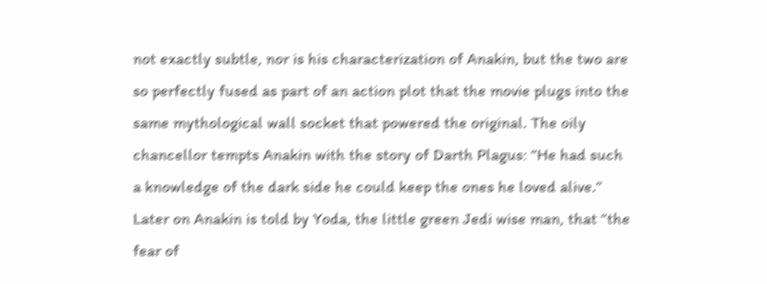not exactly subtle, nor is his characterization of Anakin, but the two are so perfectly fused as part of an action plot that the movie plugs into the same mythological wall socket that powered the original. The oily chancellor tempts Anakin with the story of Darth Plagus: “He had such a knowledge of the dark side he could keep the ones he loved alive.” Later on Anakin is told by Yoda, the little green Jedi wise man, that “the fear of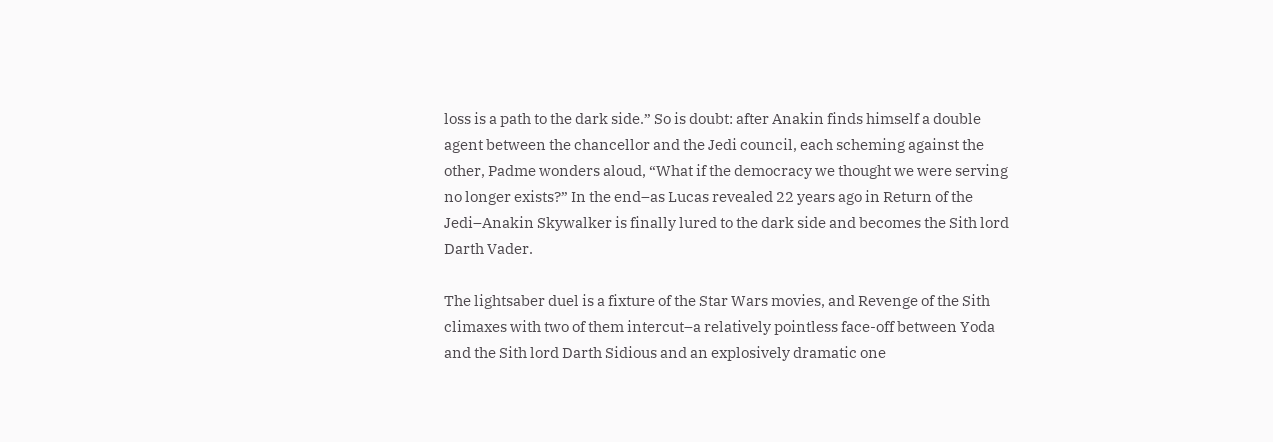loss is a path to the dark side.” So is doubt: after Anakin finds himself a double agent between the chancellor and the Jedi council, each scheming against the other, Padme wonders aloud, “What if the democracy we thought we were serving no longer exists?” In the end–as Lucas revealed 22 years ago in Return of the Jedi–Anakin Skywalker is finally lured to the dark side and becomes the Sith lord Darth Vader.

The lightsaber duel is a fixture of the Star Wars movies, and Revenge of the Sith climaxes with two of them intercut–a relatively pointless face-off between Yoda and the Sith lord Darth Sidious and an explosively dramatic one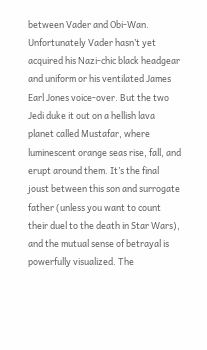between Vader and Obi-Wan. Unfortunately Vader hasn’t yet acquired his Nazi-chic black headgear and uniform or his ventilated James Earl Jones voice-over. But the two Jedi duke it out on a hellish lava planet called Mustafar, where luminescent orange seas rise, fall, and erupt around them. It’s the final joust between this son and surrogate father (unless you want to count their duel to the death in Star Wars), and the mutual sense of betrayal is powerfully visualized. The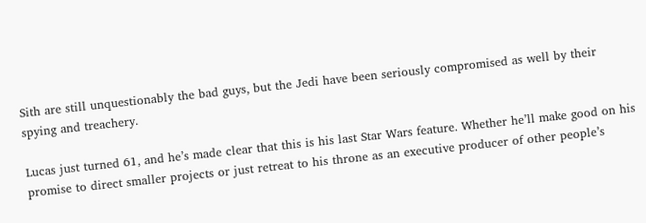Sith are still unquestionably the bad guys, but the Jedi have been seriously compromised as well by their spying and treachery.

Lucas just turned 61, and he’s made clear that this is his last Star Wars feature. Whether he’ll make good on his promise to direct smaller projects or just retreat to his throne as an executive producer of other people’s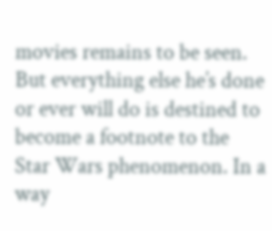movies remains to be seen. But everything else he’s done or ever will do is destined to become a footnote to the Star Wars phenomenon. In a way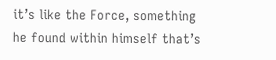it’s like the Force, something he found within himself that’s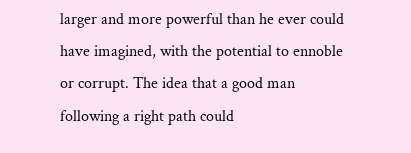larger and more powerful than he ever could have imagined, with the potential to ennoble or corrupt. The idea that a good man following a right path could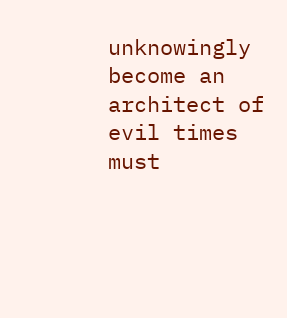unknowingly become an architect of evil times must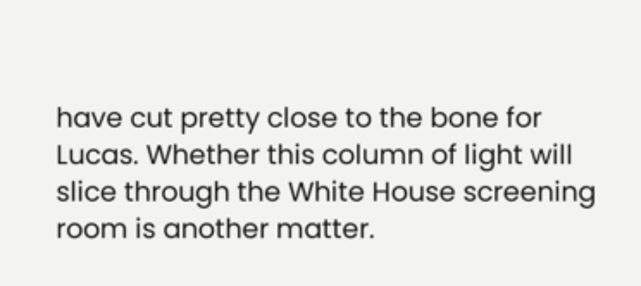have cut pretty close to the bone for Lucas. Whether this column of light will slice through the White House screening room is another matter.